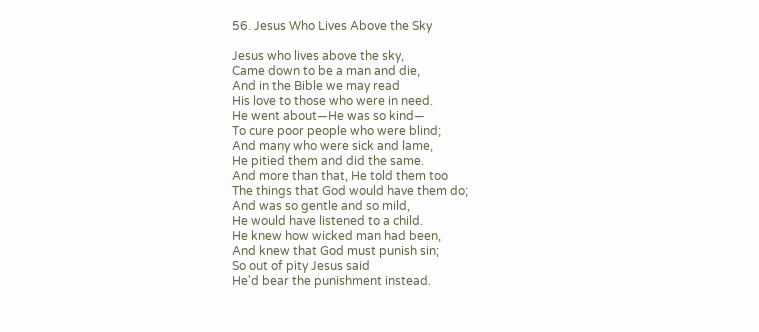56. Jesus Who Lives Above the Sky

Jesus who lives above the sky,
Came down to be a man and die,
And in the Bible we may read
His love to those who were in need.
He went about—He was so kind—
To cure poor people who were blind;
And many who were sick and lame,
He pitied them and did the same.
And more than that, He told them too
The things that God would have them do;
And was so gentle and so mild,
He would have listened to a child.
He knew how wicked man had been,
And knew that God must punish sin;
So out of pity Jesus said
He'd bear the punishment instead.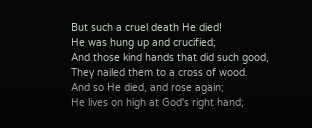But such a cruel death He died!
He was hung up and crucified;
And those kind hands that did such good,
They nailed them to a cross of wood.
And so He died, and rose again;
He lives on high at God's right hand;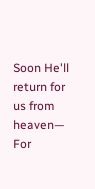Soon He'll return for us from heaven—
For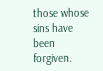those whose sins have been forgiven.